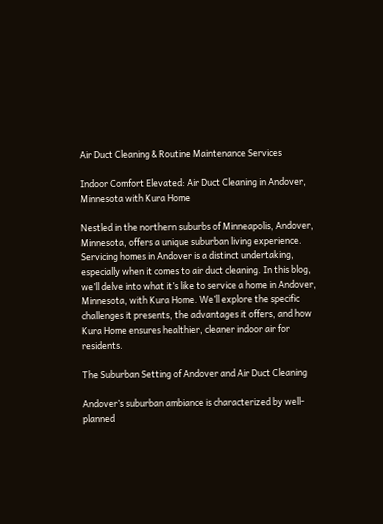Air Duct Cleaning & Routine Maintenance Services

Indoor Comfort Elevated: Air Duct Cleaning in Andover, Minnesota with Kura Home

Nestled in the northern suburbs of Minneapolis, Andover, Minnesota, offers a unique suburban living experience. Servicing homes in Andover is a distinct undertaking, especially when it comes to air duct cleaning. In this blog, we’ll delve into what it’s like to service a home in Andover, Minnesota, with Kura Home. We’ll explore the specific challenges it presents, the advantages it offers, and how Kura Home ensures healthier, cleaner indoor air for residents.

The Suburban Setting of Andover and Air Duct Cleaning

Andover’s suburban ambiance is characterized by well-planned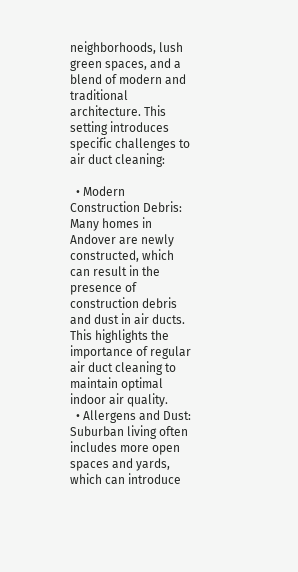neighborhoods, lush green spaces, and a blend of modern and traditional architecture. This setting introduces specific challenges to air duct cleaning:

  • Modern Construction Debris: Many homes in Andover are newly constructed, which can result in the presence of construction debris and dust in air ducts. This highlights the importance of regular air duct cleaning to maintain optimal indoor air quality.
  • Allergens and Dust: Suburban living often includes more open spaces and yards, which can introduce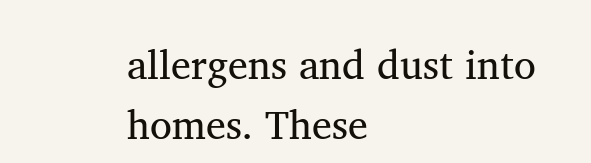allergens and dust into homes. These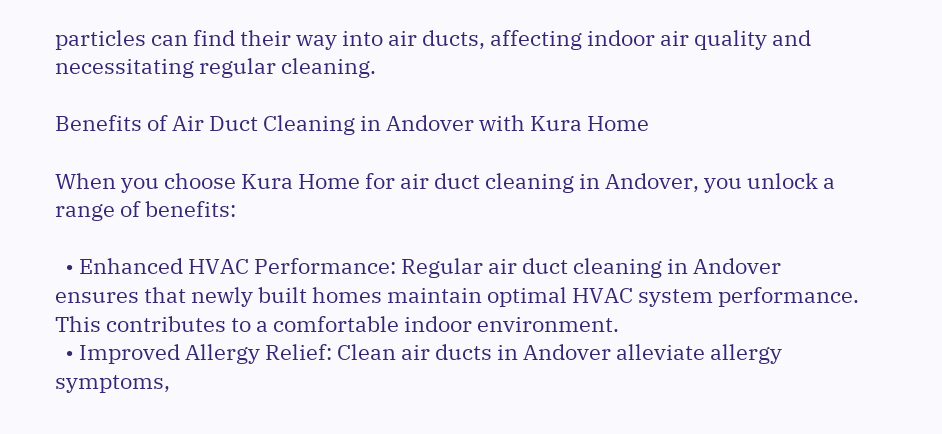particles can find their way into air ducts, affecting indoor air quality and necessitating regular cleaning.

Benefits of Air Duct Cleaning in Andover with Kura Home

When you choose Kura Home for air duct cleaning in Andover, you unlock a range of benefits:

  • Enhanced HVAC Performance: Regular air duct cleaning in Andover ensures that newly built homes maintain optimal HVAC system performance. This contributes to a comfortable indoor environment.
  • Improved Allergy Relief: Clean air ducts in Andover alleviate allergy symptoms,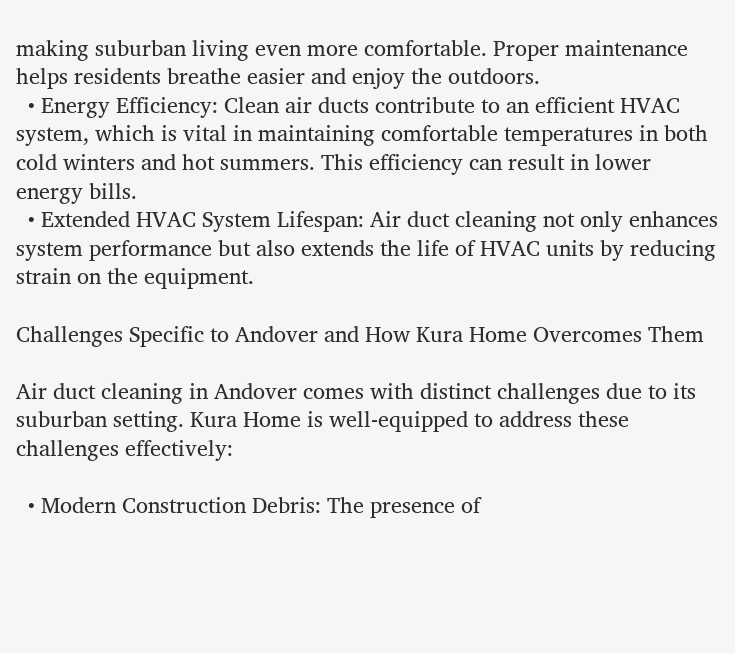making suburban living even more comfortable. Proper maintenance helps residents breathe easier and enjoy the outdoors.
  • Energy Efficiency: Clean air ducts contribute to an efficient HVAC system, which is vital in maintaining comfortable temperatures in both cold winters and hot summers. This efficiency can result in lower energy bills.
  • Extended HVAC System Lifespan: Air duct cleaning not only enhances system performance but also extends the life of HVAC units by reducing strain on the equipment.

Challenges Specific to Andover and How Kura Home Overcomes Them

Air duct cleaning in Andover comes with distinct challenges due to its suburban setting. Kura Home is well-equipped to address these challenges effectively:

  • Modern Construction Debris: The presence of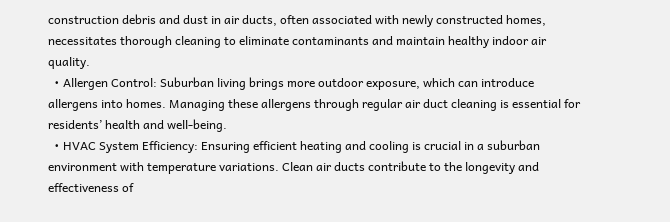construction debris and dust in air ducts, often associated with newly constructed homes, necessitates thorough cleaning to eliminate contaminants and maintain healthy indoor air quality.
  • Allergen Control: Suburban living brings more outdoor exposure, which can introduce allergens into homes. Managing these allergens through regular air duct cleaning is essential for residents’ health and well-being.
  • HVAC System Efficiency: Ensuring efficient heating and cooling is crucial in a suburban environment with temperature variations. Clean air ducts contribute to the longevity and effectiveness of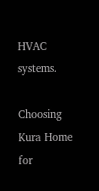HVAC systems.

Choosing Kura Home for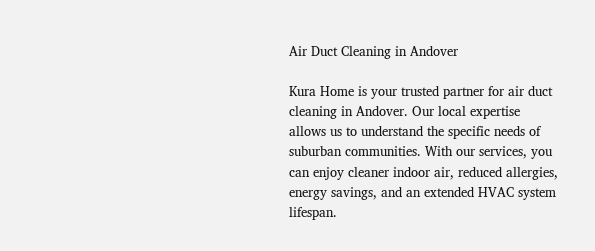Air Duct Cleaning in Andover

Kura Home is your trusted partner for air duct cleaning in Andover. Our local expertise allows us to understand the specific needs of suburban communities. With our services, you can enjoy cleaner indoor air, reduced allergies, energy savings, and an extended HVAC system lifespan.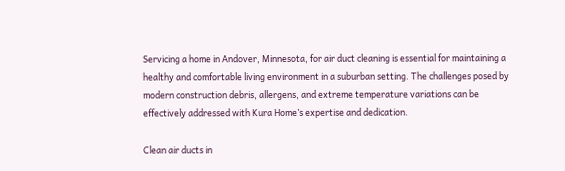Servicing a home in Andover, Minnesota, for air duct cleaning is essential for maintaining a healthy and comfortable living environment in a suburban setting. The challenges posed by modern construction debris, allergens, and extreme temperature variations can be effectively addressed with Kura Home’s expertise and dedication.

Clean air ducts in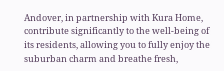Andover, in partnership with Kura Home, contribute significantly to the well-being of its residents, allowing you to fully enjoy the suburban charm and breathe fresh,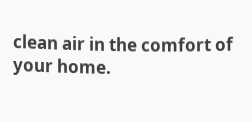clean air in the comfort of your home.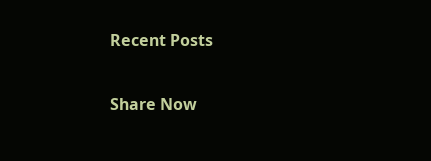Recent Posts

Share Now